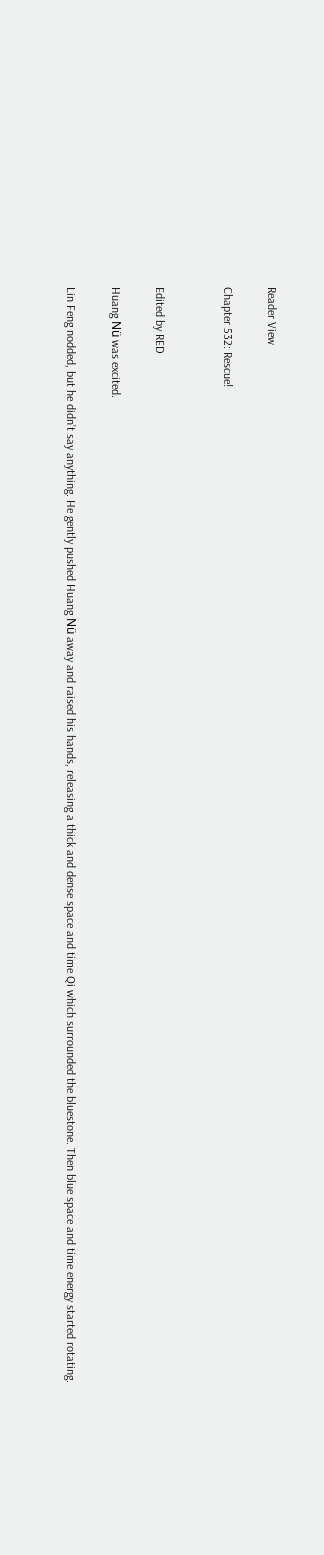Reader View

Chapter 532: Rescue!


Edited by RED

Huang Nü was excited.

Lin Feng nodded, but he didn’t say anything. He gently pushed Huang Nü away and raised his hands, releasing a thick and dense space and time Qi which surrounded the bluestone. Then blue space and time energy started rotating.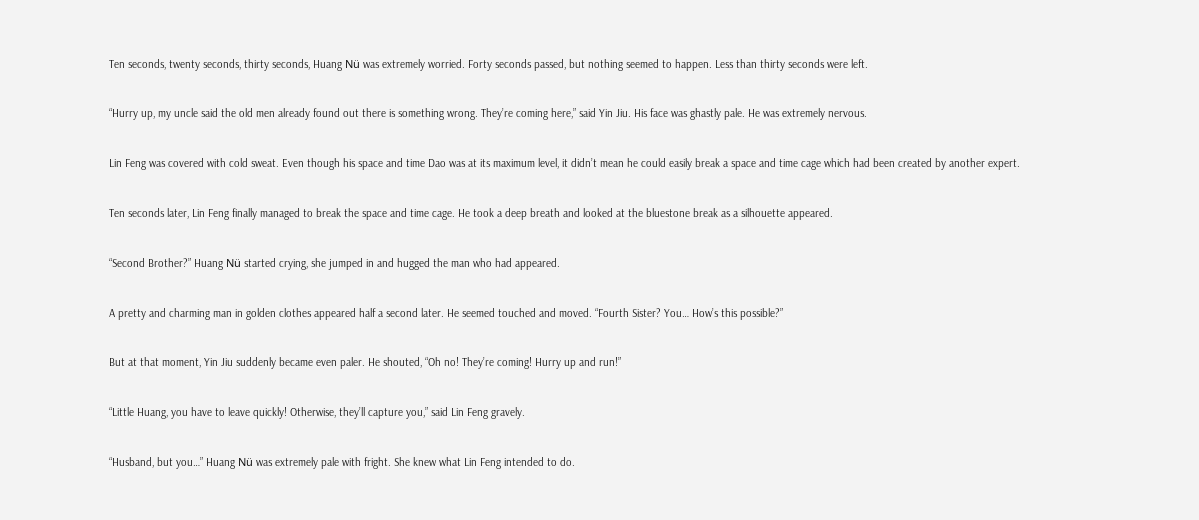Ten seconds, twenty seconds, thirty seconds, Huang Nü was extremely worried. Forty seconds passed, but nothing seemed to happen. Less than thirty seconds were left.

“Hurry up, my uncle said the old men already found out there is something wrong. They’re coming here,” said Yin Jiu. His face was ghastly pale. He was extremely nervous.

Lin Feng was covered with cold sweat. Even though his space and time Dao was at its maximum level, it didn’t mean he could easily break a space and time cage which had been created by another expert.

Ten seconds later, Lin Feng finally managed to break the space and time cage. He took a deep breath and looked at the bluestone break as a silhouette appeared.

“Second Brother?” Huang Nü started crying, she jumped in and hugged the man who had appeared.

A pretty and charming man in golden clothes appeared half a second later. He seemed touched and moved. “Fourth Sister? You… How’s this possible?”

But at that moment, Yin Jiu suddenly became even paler. He shouted, “Oh no! They’re coming! Hurry up and run!”

“Little Huang, you have to leave quickly! Otherwise, they’ll capture you,” said Lin Feng gravely.

“Husband, but you…” Huang Nü was extremely pale with fright. She knew what Lin Feng intended to do.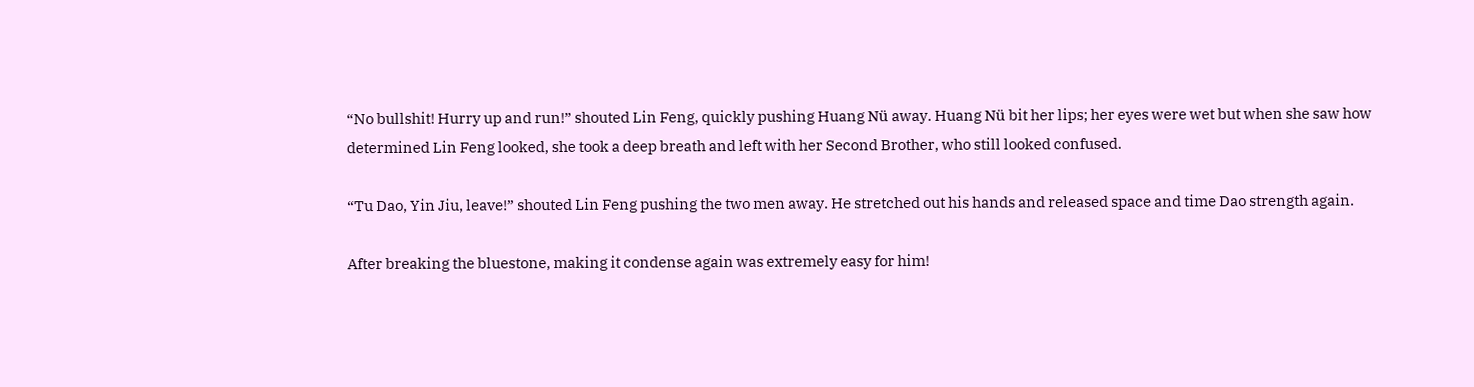“No bullshit! Hurry up and run!” shouted Lin Feng, quickly pushing Huang Nü away. Huang Nü bit her lips; her eyes were wet but when she saw how determined Lin Feng looked, she took a deep breath and left with her Second Brother, who still looked confused.

“Tu Dao, Yin Jiu, leave!” shouted Lin Feng pushing the two men away. He stretched out his hands and released space and time Dao strength again.

After breaking the bluestone, making it condense again was extremely easy for him!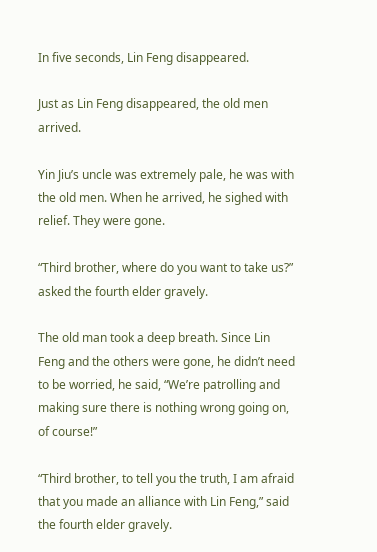In five seconds, Lin Feng disappeared.

Just as Lin Feng disappeared, the old men arrived.

Yin Jiu’s uncle was extremely pale, he was with the old men. When he arrived, he sighed with relief. They were gone.

“Third brother, where do you want to take us?” asked the fourth elder gravely.

The old man took a deep breath. Since Lin Feng and the others were gone, he didn’t need to be worried, he said, “We’re patrolling and making sure there is nothing wrong going on, of course!”

“Third brother, to tell you the truth, I am afraid that you made an alliance with Lin Feng,” said the fourth elder gravely.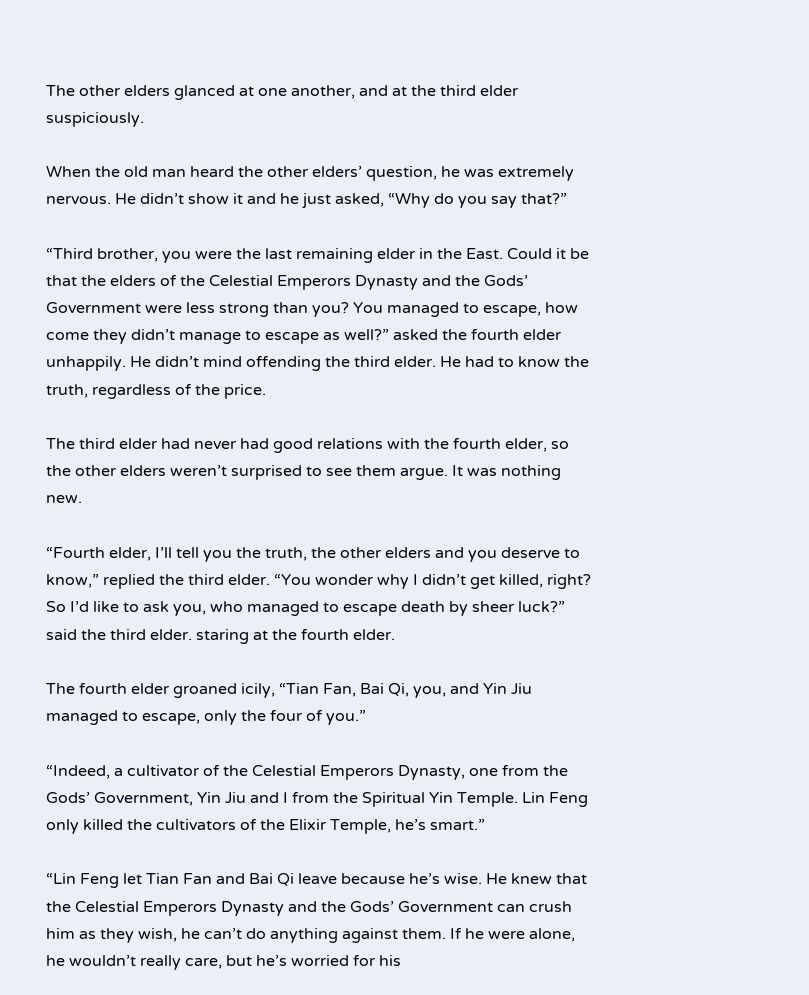The other elders glanced at one another, and at the third elder suspiciously.

When the old man heard the other elders’ question, he was extremely nervous. He didn’t show it and he just asked, “Why do you say that?”

“Third brother, you were the last remaining elder in the East. Could it be that the elders of the Celestial Emperors Dynasty and the Gods’ Government were less strong than you? You managed to escape, how come they didn’t manage to escape as well?” asked the fourth elder unhappily. He didn’t mind offending the third elder. He had to know the truth, regardless of the price.

The third elder had never had good relations with the fourth elder, so the other elders weren’t surprised to see them argue. It was nothing new.

“Fourth elder, I’ll tell you the truth, the other elders and you deserve to know,” replied the third elder. “You wonder why I didn’t get killed, right? So I’d like to ask you, who managed to escape death by sheer luck?” said the third elder. staring at the fourth elder.

The fourth elder groaned icily, “Tian Fan, Bai Qi, you, and Yin Jiu managed to escape, only the four of you.”

“Indeed, a cultivator of the Celestial Emperors Dynasty, one from the Gods’ Government, Yin Jiu and I from the Spiritual Yin Temple. Lin Feng only killed the cultivators of the Elixir Temple, he’s smart.”

“Lin Feng let Tian Fan and Bai Qi leave because he’s wise. He knew that the Celestial Emperors Dynasty and the Gods’ Government can crush him as they wish, he can’t do anything against them. If he were alone, he wouldn’t really care, but he’s worried for his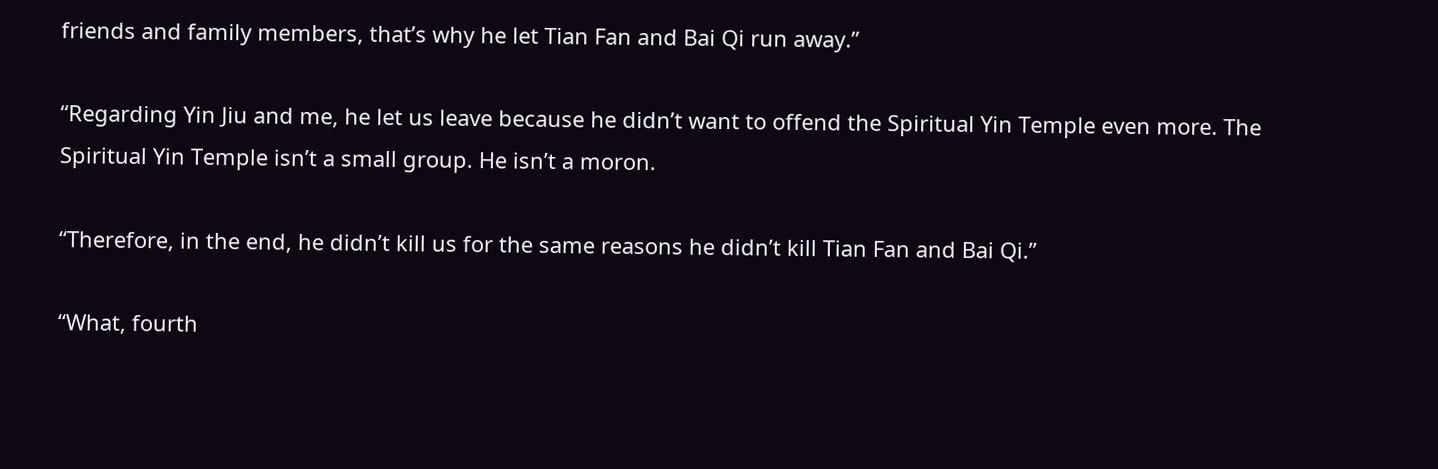friends and family members, that’s why he let Tian Fan and Bai Qi run away.”

“Regarding Yin Jiu and me, he let us leave because he didn’t want to offend the Spiritual Yin Temple even more. The Spiritual Yin Temple isn’t a small group. He isn’t a moron.

“Therefore, in the end, he didn’t kill us for the same reasons he didn’t kill Tian Fan and Bai Qi.”

“What, fourth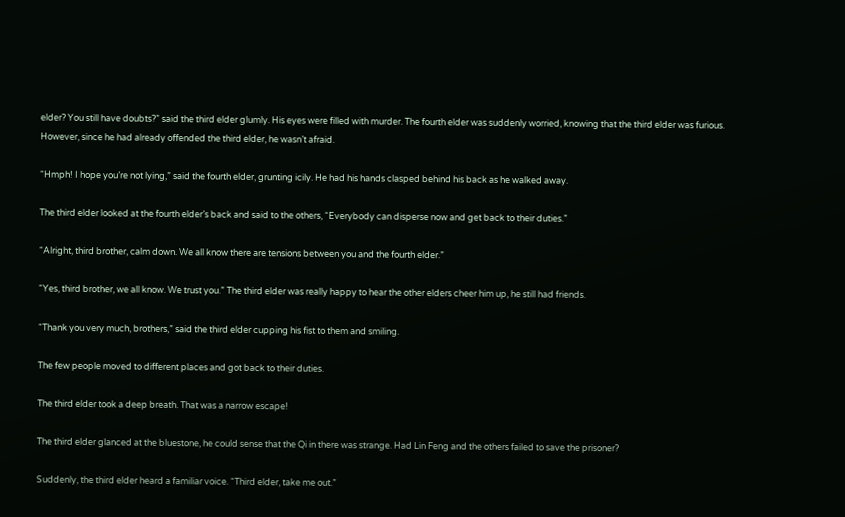elder? You still have doubts?” said the third elder glumly. His eyes were filled with murder. The fourth elder was suddenly worried, knowing that the third elder was furious. However, since he had already offended the third elder, he wasn’t afraid.

“Hmph! I hope you’re not lying,” said the fourth elder, grunting icily. He had his hands clasped behind his back as he walked away.

The third elder looked at the fourth elder’s back and said to the others, “Everybody can disperse now and get back to their duties.”

“Alright, third brother, calm down. We all know there are tensions between you and the fourth elder.”

“Yes, third brother, we all know. We trust you.” The third elder was really happy to hear the other elders cheer him up, he still had friends.

“Thank you very much, brothers,” said the third elder cupping his fist to them and smiling.

The few people moved to different places and got back to their duties.

The third elder took a deep breath. That was a narrow escape!

The third elder glanced at the bluestone, he could sense that the Qi in there was strange. Had Lin Feng and the others failed to save the prisoner?

Suddenly, the third elder heard a familiar voice. “Third elder, take me out.”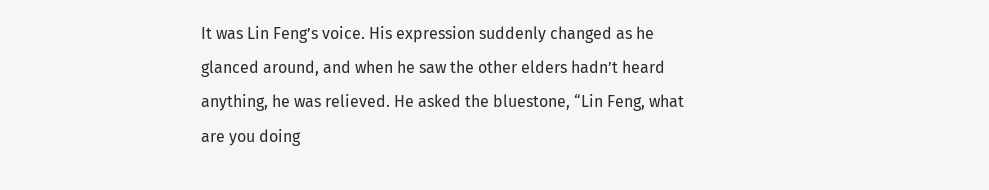It was Lin Feng’s voice. His expression suddenly changed as he glanced around, and when he saw the other elders hadn’t heard anything, he was relieved. He asked the bluestone, “Lin Feng, what are you doing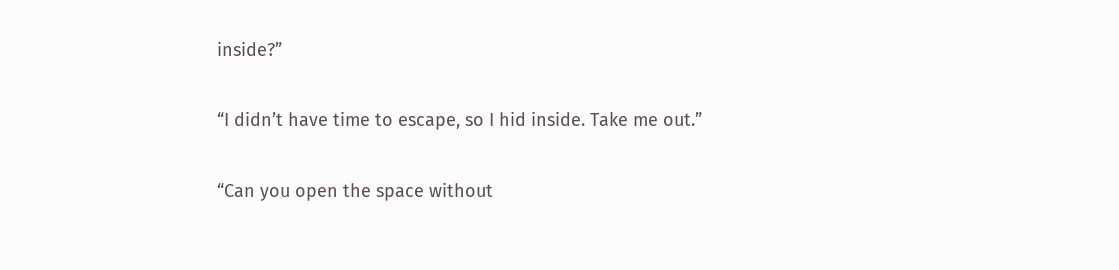inside?”

“I didn’t have time to escape, so I hid inside. Take me out.”

“Can you open the space without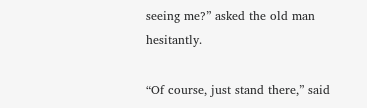seeing me?” asked the old man hesitantly.

“Of course, just stand there,” said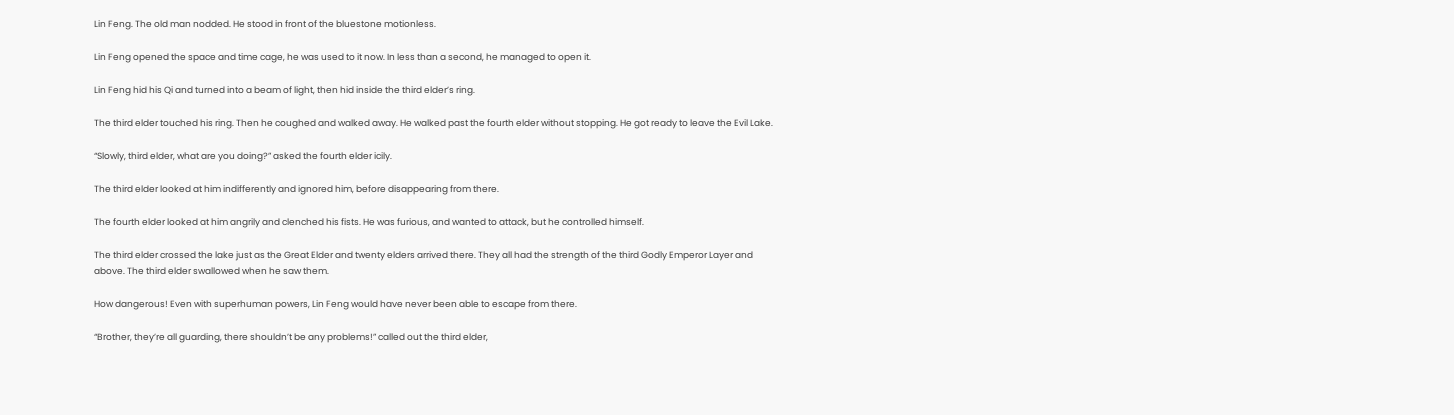Lin Feng. The old man nodded. He stood in front of the bluestone motionless.

Lin Feng opened the space and time cage, he was used to it now. In less than a second, he managed to open it.

Lin Feng hid his Qi and turned into a beam of light, then hid inside the third elder’s ring.

The third elder touched his ring. Then he coughed and walked away. He walked past the fourth elder without stopping. He got ready to leave the Evil Lake.

“Slowly, third elder, what are you doing?” asked the fourth elder icily.

The third elder looked at him indifferently and ignored him, before disappearing from there.

The fourth elder looked at him angrily and clenched his fists. He was furious, and wanted to attack, but he controlled himself.

The third elder crossed the lake just as the Great Elder and twenty elders arrived there. They all had the strength of the third Godly Emperor Layer and above. The third elder swallowed when he saw them.

How dangerous! Even with superhuman powers, Lin Feng would have never been able to escape from there.

“Brother, they’re all guarding, there shouldn’t be any problems!” called out the third elder,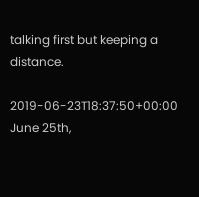talking first but keeping a distance.

2019-06-23T18:37:50+00:00 June 25th,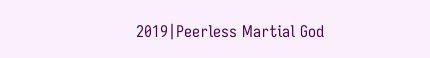2019|Peerless Martial God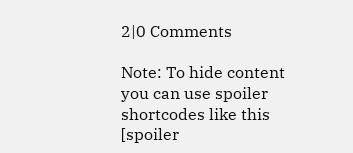2|0 Comments

Note: To hide content you can use spoiler shortcodes like this [spoiler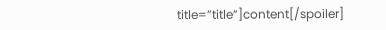title=”title”]content[/spoiler]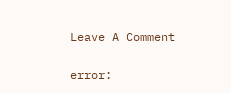Leave A Comment

error: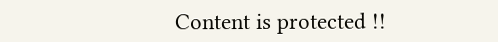Content is protected !!